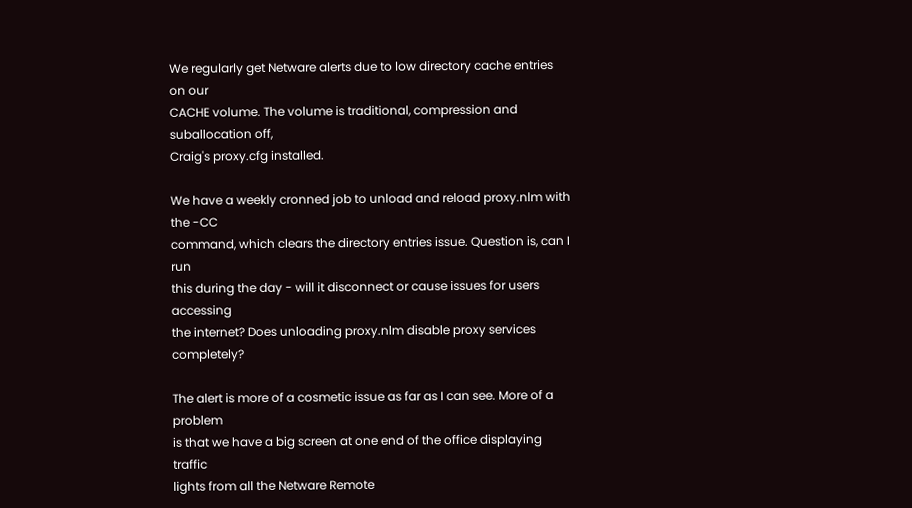We regularly get Netware alerts due to low directory cache entries on our
CACHE volume. The volume is traditional, compression and suballocation off,
Craig's proxy.cfg installed.

We have a weekly cronned job to unload and reload proxy.nlm with the -CC
command, which clears the directory entries issue. Question is, can I run
this during the day - will it disconnect or cause issues for users accessing
the internet? Does unloading proxy.nlm disable proxy services completely?

The alert is more of a cosmetic issue as far as I can see. More of a problem
is that we have a big screen at one end of the office displaying traffic
lights from all the Netware Remote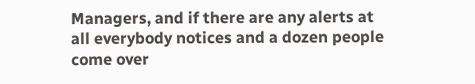Managers, and if there are any alerts at
all everybody notices and a dozen people come over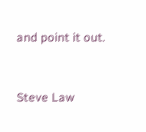and point it out.


Steve Law